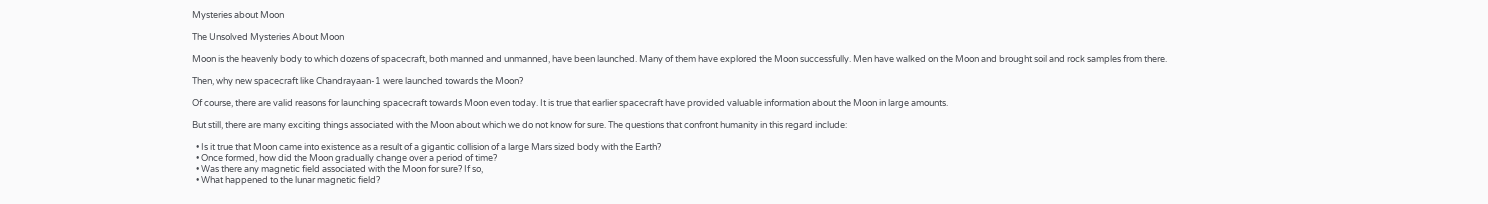Mysteries about Moon

The Unsolved Mysteries About Moon

Moon is the heavenly body to which dozens of spacecraft, both manned and unmanned, have been launched. Many of them have explored the Moon successfully. Men have walked on the Moon and brought soil and rock samples from there.

Then, why new spacecraft like Chandrayaan-1 were launched towards the Moon?

Of course, there are valid reasons for launching spacecraft towards Moon even today. It is true that earlier spacecraft have provided valuable information about the Moon in large amounts.

But still, there are many exciting things associated with the Moon about which we do not know for sure. The questions that confront humanity in this regard include:

  • Is it true that Moon came into existence as a result of a gigantic collision of a large Mars sized body with the Earth?
  • Once formed, how did the Moon gradually change over a period of time?
  • Was there any magnetic field associated with the Moon for sure? If so,
  • What happened to the lunar magnetic field?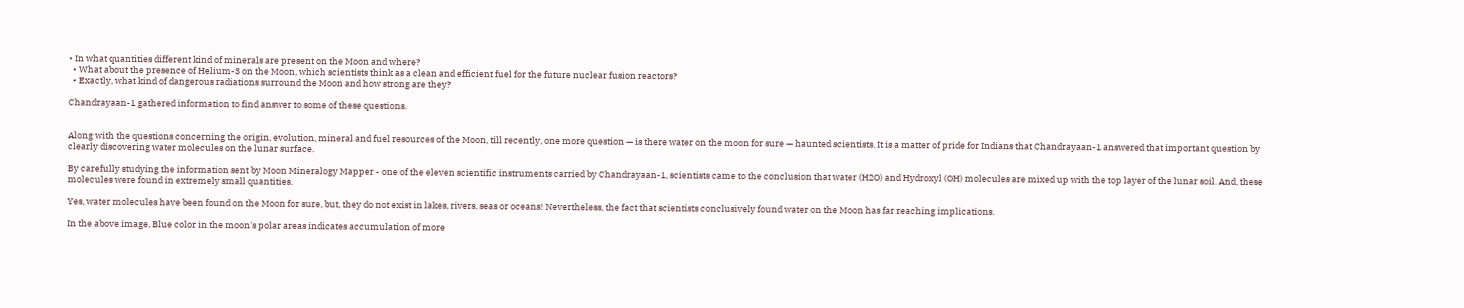• In what quantities different kind of minerals are present on the Moon and where?
  • What about the presence of Helium-3 on the Moon, which scientists think as a clean and efficient fuel for the future nuclear fusion reactors?
  • Exactly, what kind of dangerous radiations surround the Moon and how strong are they?

Chandrayaan-1 gathered information to find answer to some of these questions.


Along with the questions concerning the origin, evolution, mineral and fuel resources of the Moon, till recently, one more question — is there water on the moon for sure — haunted scientists. It is a matter of pride for Indians that Chandrayaan-1 answered that important question by clearly discovering water molecules on the lunar surface.

By carefully studying the information sent by Moon Mineralogy Mapper - one of the eleven scientific instruments carried by Chandrayaan-1, scientists came to the conclusion that water (H2O) and Hydroxyl (OH) molecules are mixed up with the top layer of the lunar soil. And, these molecules were found in extremely small quantities.

Yes, water molecules have been found on the Moon for sure, but, they do not exist in lakes, rivers, seas or oceans! Nevertheless, the fact that scientists conclusively found water on the Moon has far reaching implications.

In the above image, Blue color in the moon's polar areas indicates accumulation of more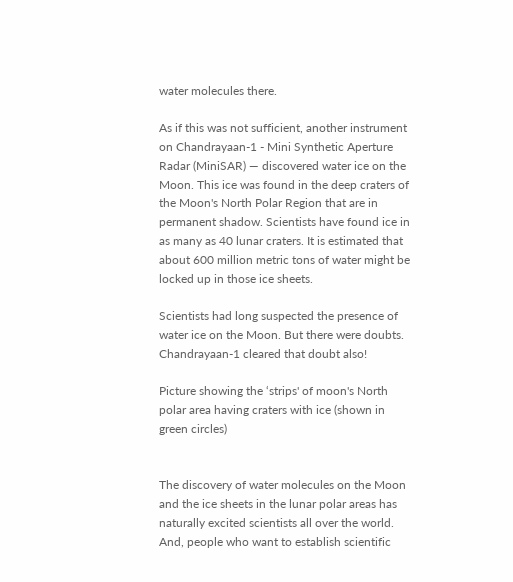water molecules there.

As if this was not sufficient, another instrument on Chandrayaan-1 - Mini Synthetic Aperture Radar (MiniSAR) — discovered water ice on the Moon. This ice was found in the deep craters of the Moon's North Polar Region that are in permanent shadow. Scientists have found ice in as many as 40 lunar craters. It is estimated that about 600 million metric tons of water might be locked up in those ice sheets.

Scientists had long suspected the presence of water ice on the Moon. But there were doubts. Chandrayaan-1 cleared that doubt also!

Picture showing the ‘strips' of moon's North polar area having craters with ice (shown in green circles)


The discovery of water molecules on the Moon and the ice sheets in the lunar polar areas has naturally excited scientists all over the world. And, people who want to establish scientific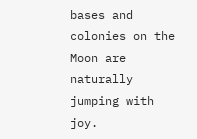bases and colonies on the Moon are naturally jumping with joy.